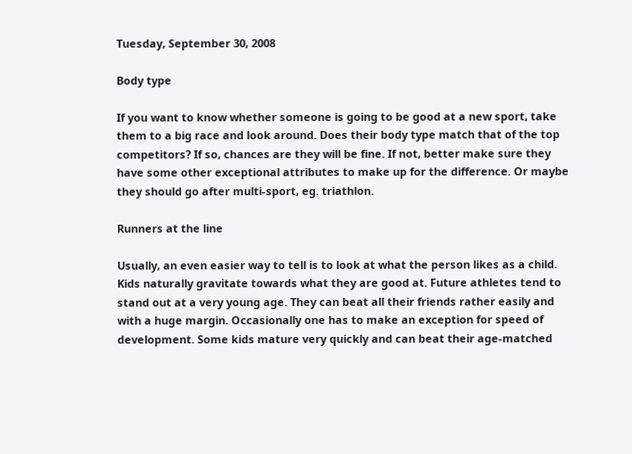Tuesday, September 30, 2008

Body type

If you want to know whether someone is going to be good at a new sport, take them to a big race and look around. Does their body type match that of the top competitors? If so, chances are they will be fine. If not, better make sure they have some other exceptional attributes to make up for the difference. Or maybe they should go after multi-sport, eg. triathlon.

Runners at the line

Usually, an even easier way to tell is to look at what the person likes as a child. Kids naturally gravitate towards what they are good at. Future athletes tend to stand out at a very young age. They can beat all their friends rather easily and with a huge margin. Occasionally one has to make an exception for speed of development. Some kids mature very quickly and can beat their age-matched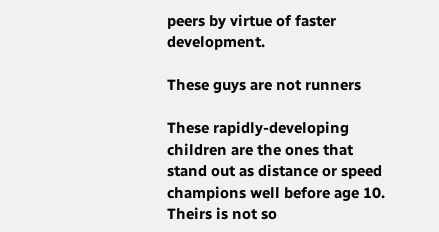peers by virtue of faster development.

These guys are not runners

These rapidly-developing children are the ones that stand out as distance or speed champions well before age 10. Theirs is not so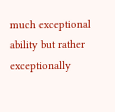much exceptional ability but rather exceptionally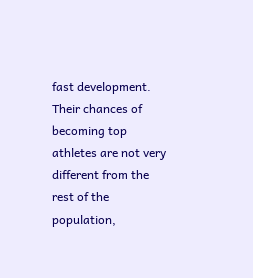fast development. Their chances of becoming top athletes are not very different from the rest of the population,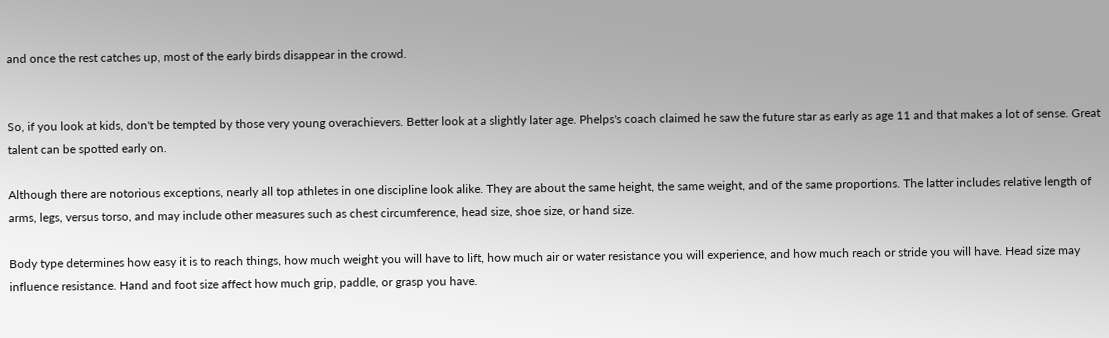and once the rest catches up, most of the early birds disappear in the crowd.


So, if you look at kids, don't be tempted by those very young overachievers. Better look at a slightly later age. Phelps's coach claimed he saw the future star as early as age 11 and that makes a lot of sense. Great talent can be spotted early on.

Although there are notorious exceptions, nearly all top athletes in one discipline look alike. They are about the same height, the same weight, and of the same proportions. The latter includes relative length of arms, legs, versus torso, and may include other measures such as chest circumference, head size, shoe size, or hand size.

Body type determines how easy it is to reach things, how much weight you will have to lift, how much air or water resistance you will experience, and how much reach or stride you will have. Head size may influence resistance. Hand and foot size affect how much grip, paddle, or grasp you have.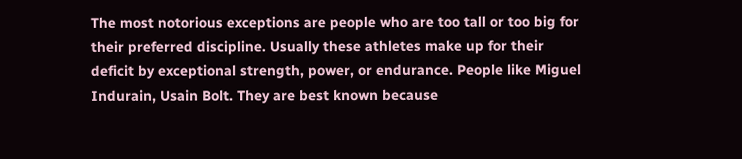The most notorious exceptions are people who are too tall or too big for their preferred discipline. Usually these athletes make up for their deficit by exceptional strength, power, or endurance. People like Miguel Indurain, Usain Bolt. They are best known because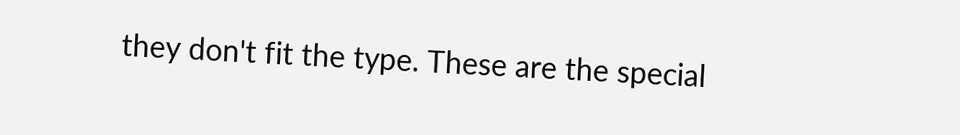they don't fit the type. These are the special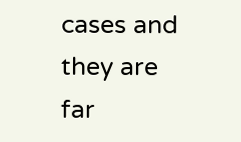cases and they are far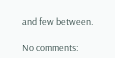and few between.

No comments: